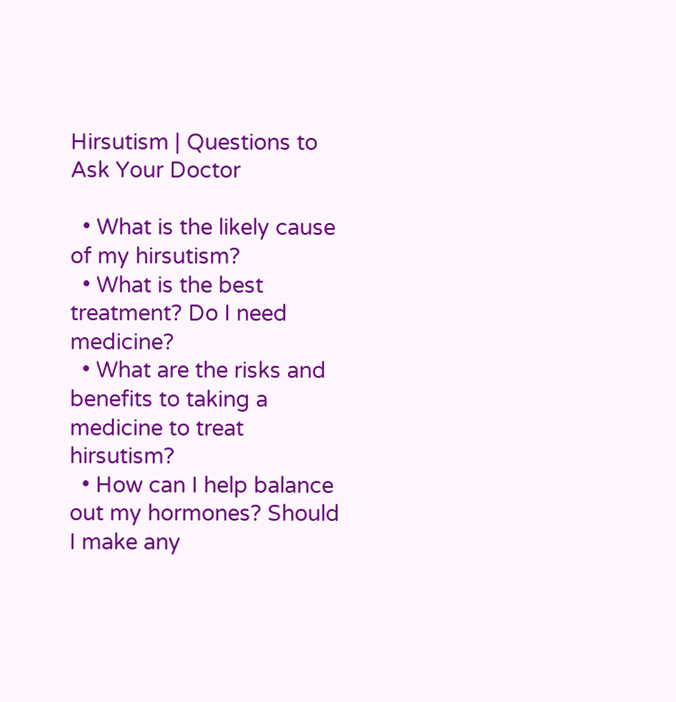Hirsutism | Questions to Ask Your Doctor

  • What is the likely cause of my hirsutism?
  • What is the best treatment? Do I need medicine?
  • What are the risks and benefits to taking a medicine to treat hirsutism?
  • How can I help balance out my hormones? Should I make any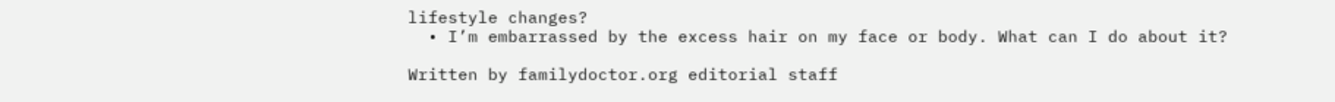lifestyle changes?
  • I’m embarrassed by the excess hair on my face or body. What can I do about it?

Written by familydoctor.org editorial staff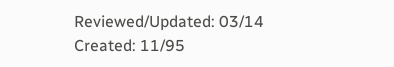Reviewed/Updated: 03/14
Created: 11/95